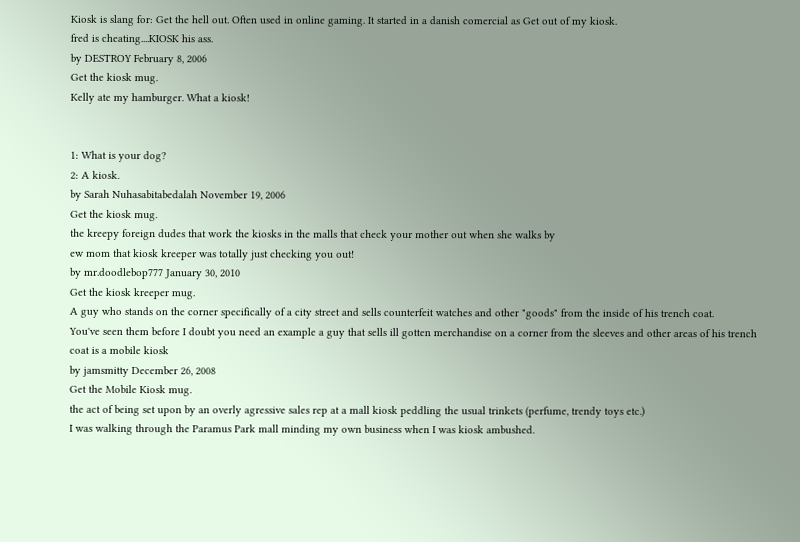Kiosk is slang for: Get the hell out. Often used in online gaming. It started in a danish comercial as Get out of my kiosk.
fred is cheating....KIOSK his ass.
by DESTROY February 8, 2006
Get the kiosk mug.
Kelly ate my hamburger. What a kiosk!


1: What is your dog?
2: A kiosk.
by Sarah Nuhasabitabedalah November 19, 2006
Get the kiosk mug.
the kreepy foreign dudes that work the kiosks in the malls that check your mother out when she walks by
ew mom that kiosk kreeper was totally just checking you out!
by mr.doodlebop777 January 30, 2010
Get the kiosk kreeper mug.
A guy who stands on the corner specifically of a city street and sells counterfeit watches and other "goods" from the inside of his trench coat.
You've seen them before I doubt you need an example a guy that sells ill gotten merchandise on a corner from the sleeves and other areas of his trench coat is a mobile kiosk
by jamsmitty December 26, 2008
Get the Mobile Kiosk mug.
the act of being set upon by an overly agressive sales rep at a mall kiosk peddling the usual trinkets (perfume, trendy toys etc.)
I was walking through the Paramus Park mall minding my own business when I was kiosk ambushed.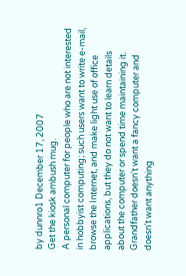by dunnro1 December 17, 2007
Get the kiosk ambush mug.
A personal computer for people who are not interested in hobbyist computing; such users want to write e-mail, browse the Internet, and make light use of office applications, but they do not want to learn details about the computer or spend time maintaining it.
Grandfather doesn't want a fancy computer and doesn't want anything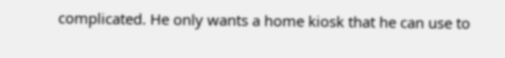complicated. He only wants a home kiosk that he can use to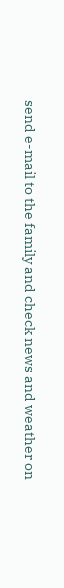send e-mail to the family and check news and weather on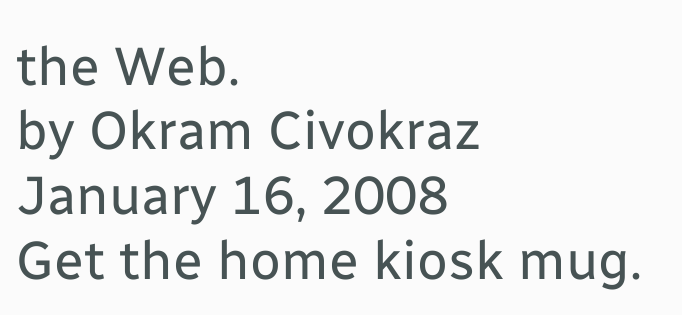the Web.
by Okram Civokraz January 16, 2008
Get the home kiosk mug.